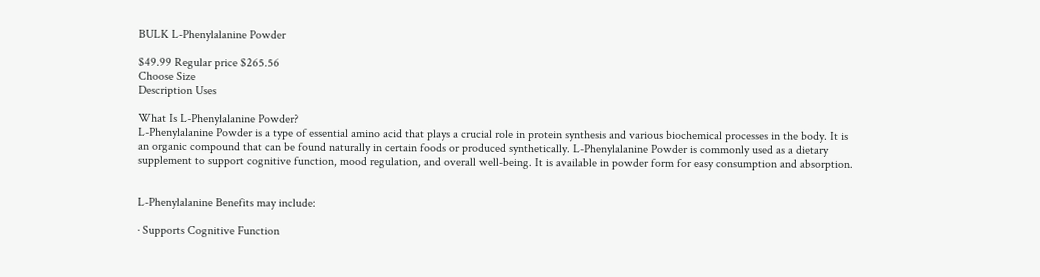BULK L-Phenylalanine Powder

$49.99 Regular price $265.56
Choose Size
Description Uses

What Is L-Phenylalanine Powder?
L-Phenylalanine Powder is a type of essential amino acid that plays a crucial role in protein synthesis and various biochemical processes in the body. It is an organic compound that can be found naturally in certain foods or produced synthetically. L-Phenylalanine Powder is commonly used as a dietary supplement to support cognitive function, mood regulation, and overall well-being. It is available in powder form for easy consumption and absorption.


L-Phenylalanine Benefits may include:

· Supports Cognitive Function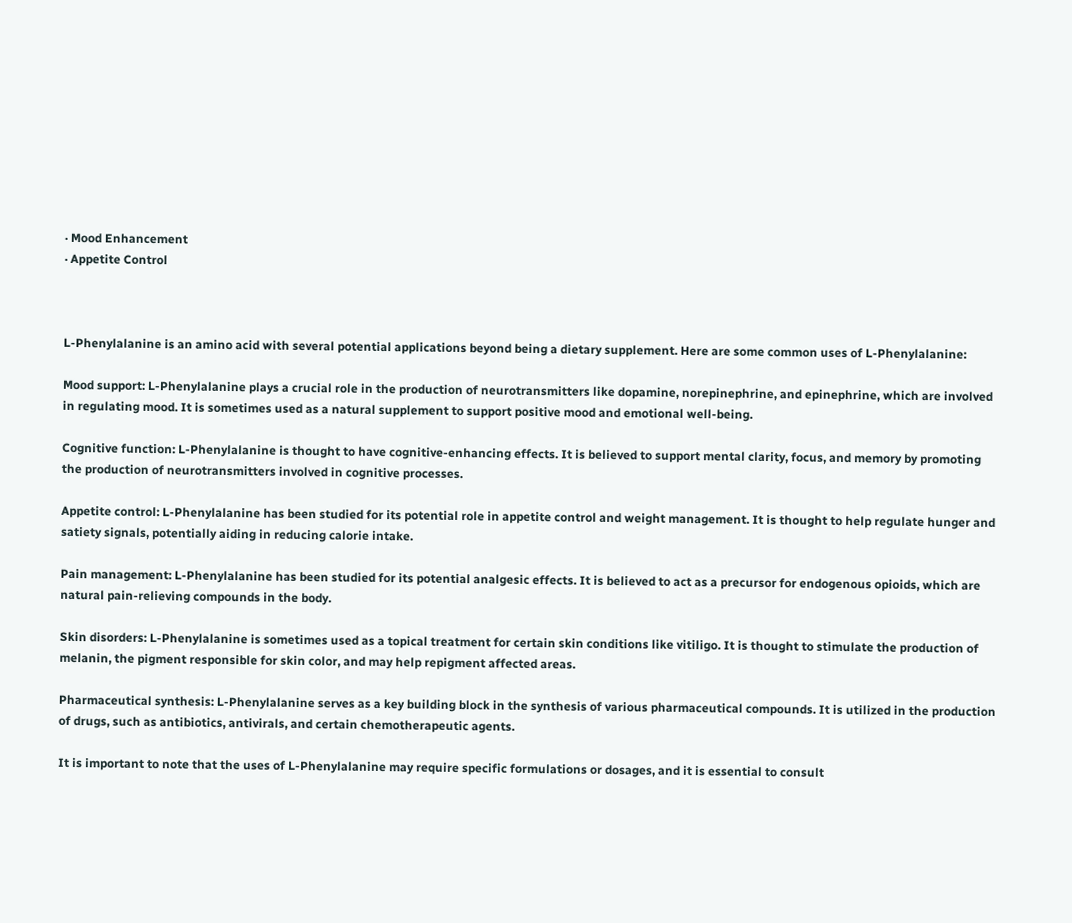· Mood Enhancement
· Appetite Control



L-Phenylalanine is an amino acid with several potential applications beyond being a dietary supplement. Here are some common uses of L-Phenylalanine:

Mood support: L-Phenylalanine plays a crucial role in the production of neurotransmitters like dopamine, norepinephrine, and epinephrine, which are involved in regulating mood. It is sometimes used as a natural supplement to support positive mood and emotional well-being.

Cognitive function: L-Phenylalanine is thought to have cognitive-enhancing effects. It is believed to support mental clarity, focus, and memory by promoting the production of neurotransmitters involved in cognitive processes.

Appetite control: L-Phenylalanine has been studied for its potential role in appetite control and weight management. It is thought to help regulate hunger and satiety signals, potentially aiding in reducing calorie intake.

Pain management: L-Phenylalanine has been studied for its potential analgesic effects. It is believed to act as a precursor for endogenous opioids, which are natural pain-relieving compounds in the body.

Skin disorders: L-Phenylalanine is sometimes used as a topical treatment for certain skin conditions like vitiligo. It is thought to stimulate the production of melanin, the pigment responsible for skin color, and may help repigment affected areas.

Pharmaceutical synthesis: L-Phenylalanine serves as a key building block in the synthesis of various pharmaceutical compounds. It is utilized in the production of drugs, such as antibiotics, antivirals, and certain chemotherapeutic agents.

It is important to note that the uses of L-Phenylalanine may require specific formulations or dosages, and it is essential to consult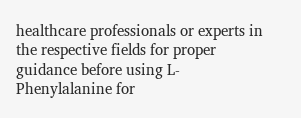healthcare professionals or experts in the respective fields for proper guidance before using L-Phenylalanine for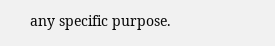any specific purpose.